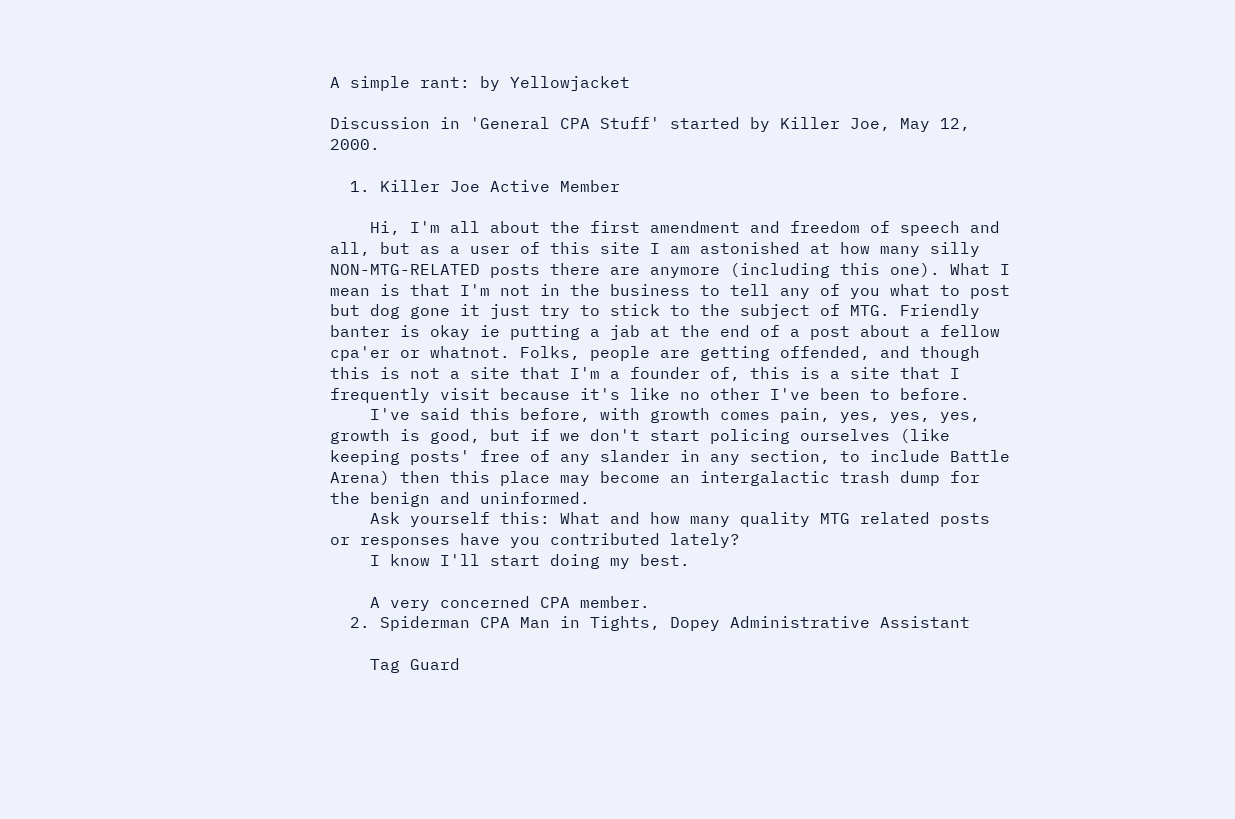A simple rant: by Yellowjacket

Discussion in 'General CPA Stuff' started by Killer Joe, May 12, 2000.

  1. Killer Joe Active Member

    Hi, I'm all about the first amendment and freedom of speech and all, but as a user of this site I am astonished at how many silly NON-MTG-RELATED posts there are anymore (including this one). What I mean is that I'm not in the business to tell any of you what to post but dog gone it just try to stick to the subject of MTG. Friendly banter is okay ie putting a jab at the end of a post about a fellow cpa'er or whatnot. Folks, people are getting offended, and though this is not a site that I'm a founder of, this is a site that I frequently visit because it's like no other I've been to before.
    I've said this before, with growth comes pain, yes, yes, yes, growth is good, but if we don't start policing ourselves (like keeping posts' free of any slander in any section, to include Battle Arena) then this place may become an intergalactic trash dump for the benign and uninformed.
    Ask yourself this: What and how many quality MTG related posts or responses have you contributed lately?
    I know I'll start doing my best.

    A very concerned CPA member.
  2. Spiderman CPA Man in Tights, Dopey Administrative Assistant

    Tag Guard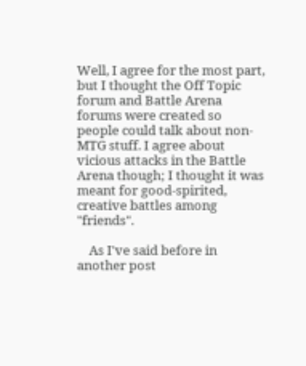Well, I agree for the most part, but I thought the Off Topic forum and Battle Arena forums were created so people could talk about non-MTG stuff. I agree about vicious attacks in the Battle Arena though; I thought it was meant for good-spirited, creative battles among "friends".

    As I've said before in another post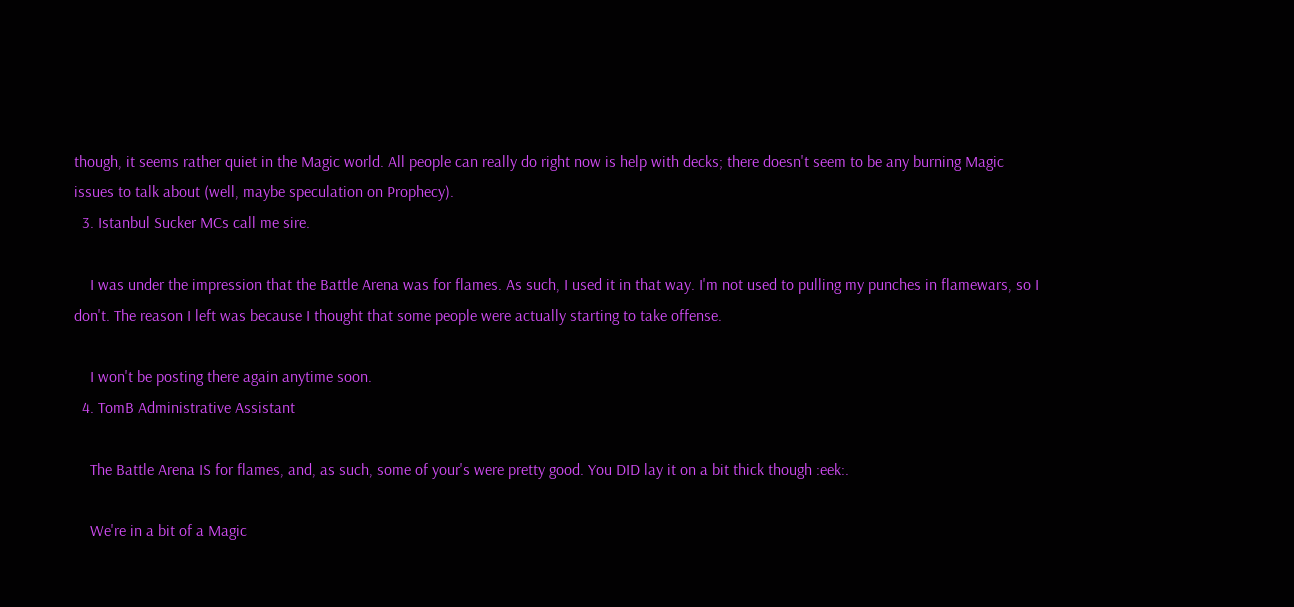though, it seems rather quiet in the Magic world. All people can really do right now is help with decks; there doesn't seem to be any burning Magic issues to talk about (well, maybe speculation on Prophecy).
  3. Istanbul Sucker MCs call me sire.

    I was under the impression that the Battle Arena was for flames. As such, I used it in that way. I'm not used to pulling my punches in flamewars, so I don't. The reason I left was because I thought that some people were actually starting to take offense.

    I won't be posting there again anytime soon.
  4. TomB Administrative Assistant

    The Battle Arena IS for flames, and, as such, some of your's were pretty good. You DID lay it on a bit thick though :eek:.

    We're in a bit of a Magic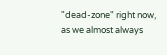"dead-zone" right now, as we almost always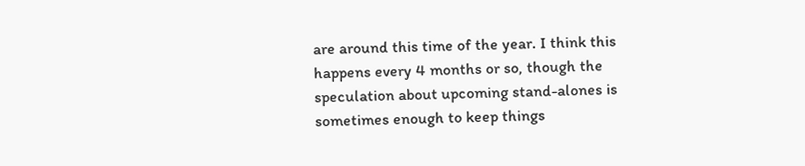are around this time of the year. I think this happens every 4 months or so, though the speculation about upcoming stand-alones is sometimes enough to keep things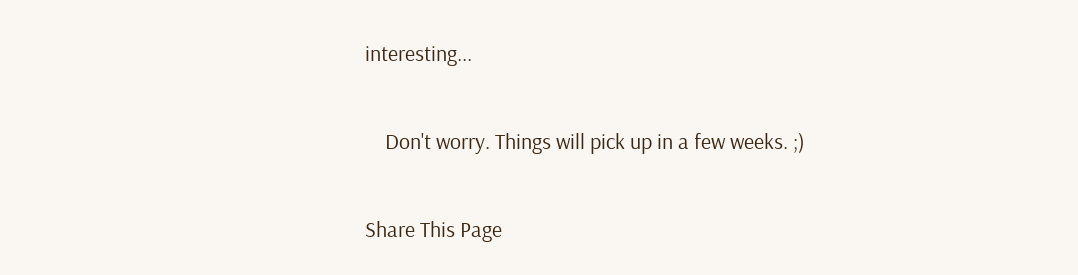interesting...

    Don't worry. Things will pick up in a few weeks. ;)

Share This Page